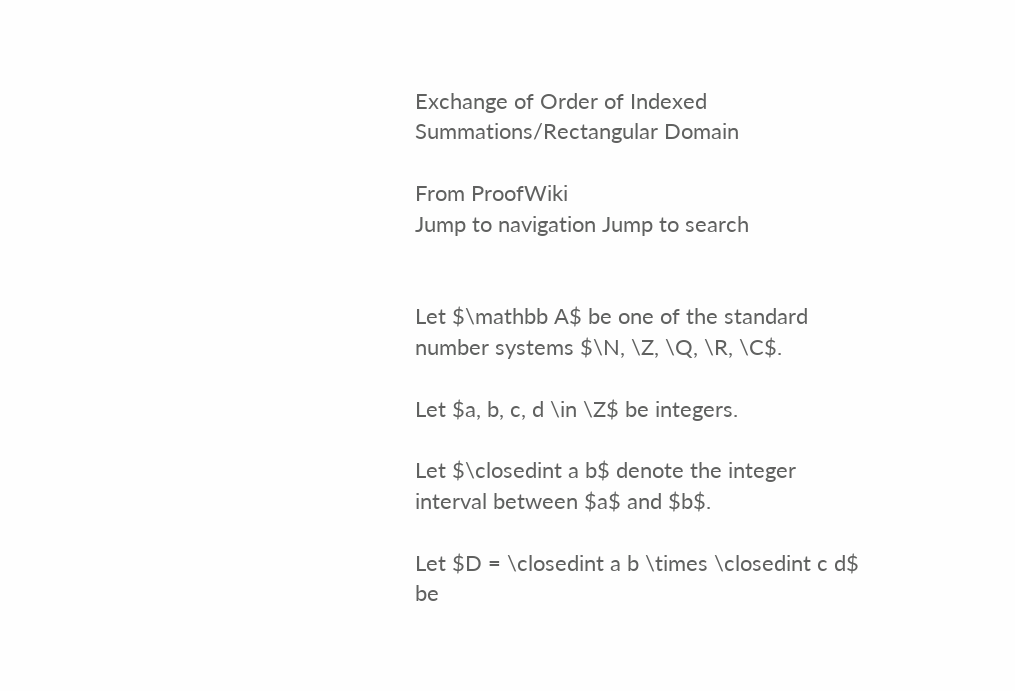Exchange of Order of Indexed Summations/Rectangular Domain

From ProofWiki
Jump to navigation Jump to search


Let $\mathbb A$ be one of the standard number systems $\N, \Z, \Q, \R, \C$.

Let $a, b, c, d \in \Z$ be integers.

Let $\closedint a b$ denote the integer interval between $a$ and $b$.

Let $D = \closedint a b \times \closedint c d$ be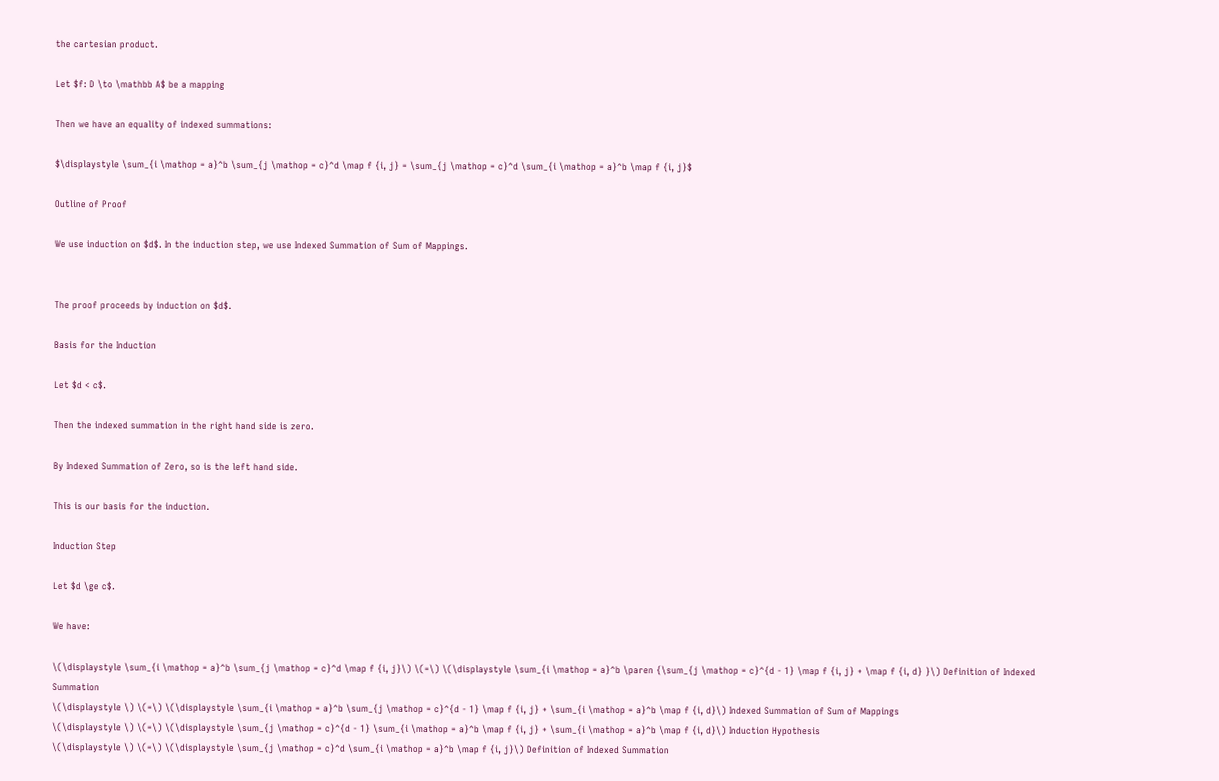the cartesian product.

Let $f: D \to \mathbb A$ be a mapping

Then we have an equality of indexed summations:

$\displaystyle \sum_{i \mathop = a}^b \sum_{j \mathop = c}^d \map f {i, j} = \sum_{j \mathop = c}^d \sum_{i \mathop = a}^b \map f {i, j}$

Outline of Proof

We use induction on $d$. In the induction step, we use Indexed Summation of Sum of Mappings.


The proof proceeds by induction on $d$.

Basis for the Induction

Let $d < c$.

Then the indexed summation in the right hand side is zero.

By Indexed Summation of Zero, so is the left hand side.

This is our basis for the induction.

Induction Step

Let $d \ge c$.

We have:

\(\displaystyle \sum_{i \mathop = a}^b \sum_{j \mathop = c}^d \map f {i, j}\) \(=\) \(\displaystyle \sum_{i \mathop = a}^b \paren {\sum_{j \mathop = c}^{d - 1} \map f {i, j} + \map f {i, d} }\) Definition of Indexed Summation
\(\displaystyle \) \(=\) \(\displaystyle \sum_{i \mathop = a}^b \sum_{j \mathop = c}^{d - 1} \map f {i, j} + \sum_{i \mathop = a}^b \map f {i, d}\) Indexed Summation of Sum of Mappings
\(\displaystyle \) \(=\) \(\displaystyle \sum_{j \mathop = c}^{d - 1} \sum_{i \mathop = a}^b \map f {i, j} + \sum_{i \mathop = a}^b \map f {i, d}\) Induction Hypothesis
\(\displaystyle \) \(=\) \(\displaystyle \sum_{j \mathop = c}^d \sum_{i \mathop = a}^b \map f {i, j}\) Definition of Indexed Summation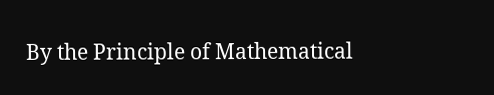By the Principle of Mathematical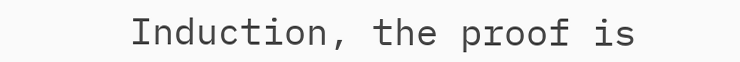Induction, the proof is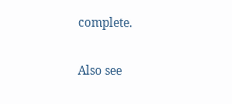complete.


Also see